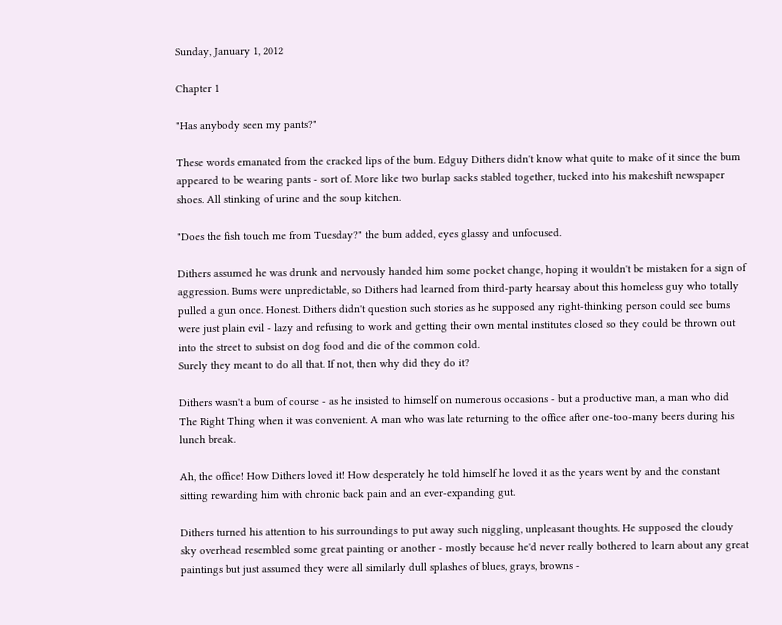Sunday, January 1, 2012

Chapter 1

"Has anybody seen my pants?"

These words emanated from the cracked lips of the bum. Edguy Dithers didn't know what quite to make of it since the bum appeared to be wearing pants - sort of. More like two burlap sacks stabled together, tucked into his makeshift newspaper shoes. All stinking of urine and the soup kitchen.

"Does the fish touch me from Tuesday?" the bum added, eyes glassy and unfocused.

Dithers assumed he was drunk and nervously handed him some pocket change, hoping it wouldn't be mistaken for a sign of aggression. Bums were unpredictable, so Dithers had learned from third-party hearsay about this homeless guy who totally pulled a gun once. Honest. Dithers didn't question such stories as he supposed any right-thinking person could see bums were just plain evil - lazy and refusing to work and getting their own mental institutes closed so they could be thrown out into the street to subsist on dog food and die of the common cold.
Surely they meant to do all that. If not, then why did they do it?

Dithers wasn't a bum of course - as he insisted to himself on numerous occasions - but a productive man, a man who did The Right Thing when it was convenient. A man who was late returning to the office after one-too-many beers during his lunch break.

Ah, the office! How Dithers loved it! How desperately he told himself he loved it as the years went by and the constant sitting rewarding him with chronic back pain and an ever-expanding gut.

Dithers turned his attention to his surroundings to put away such niggling, unpleasant thoughts. He supposed the cloudy sky overhead resembled some great painting or another - mostly because he'd never really bothered to learn about any great paintings but just assumed they were all similarly dull splashes of blues, grays, browns -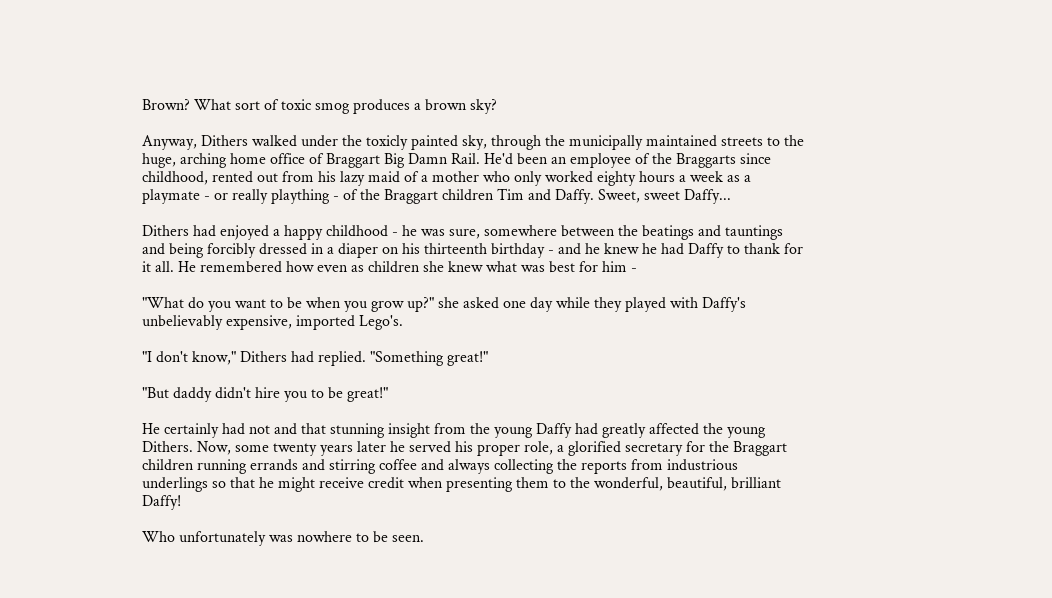Brown? What sort of toxic smog produces a brown sky?

Anyway, Dithers walked under the toxicly painted sky, through the municipally maintained streets to the huge, arching home office of Braggart Big Damn Rail. He'd been an employee of the Braggarts since childhood, rented out from his lazy maid of a mother who only worked eighty hours a week as a playmate - or really plaything - of the Braggart children Tim and Daffy. Sweet, sweet Daffy...

Dithers had enjoyed a happy childhood - he was sure, somewhere between the beatings and tauntings and being forcibly dressed in a diaper on his thirteenth birthday - and he knew he had Daffy to thank for it all. He remembered how even as children she knew what was best for him -

"What do you want to be when you grow up?" she asked one day while they played with Daffy's unbelievably expensive, imported Lego's.

"I don't know," Dithers had replied. "Something great!"

"But daddy didn't hire you to be great!"

He certainly had not and that stunning insight from the young Daffy had greatly affected the young Dithers. Now, some twenty years later he served his proper role, a glorified secretary for the Braggart children running errands and stirring coffee and always collecting the reports from industrious underlings so that he might receive credit when presenting them to the wonderful, beautiful, brilliant Daffy!

Who unfortunately was nowhere to be seen.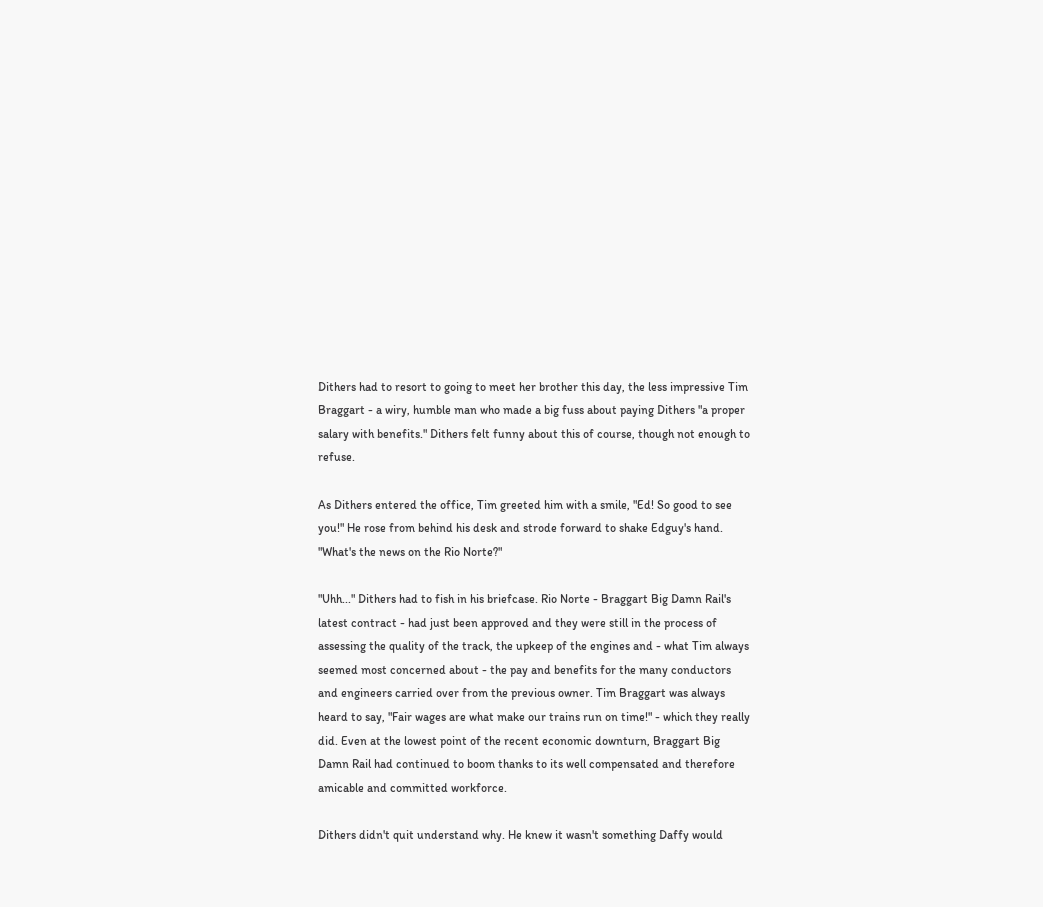Dithers had to resort to going to meet her brother this day, the less impressive Tim Braggart - a wiry, humble man who made a big fuss about paying Dithers "a proper salary with benefits." Dithers felt funny about this of course, though not enough to refuse.

As Dithers entered the office, Tim greeted him with a smile, "Ed! So good to see you!" He rose from behind his desk and strode forward to shake Edguy's hand. "What's the news on the Rio Norte?"

"Uhh..." Dithers had to fish in his briefcase. Rio Norte - Braggart Big Damn Rail's latest contract - had just been approved and they were still in the process of assessing the quality of the track, the upkeep of the engines and - what Tim always seemed most concerned about - the pay and benefits for the many conductors and engineers carried over from the previous owner. Tim Braggart was always heard to say, "Fair wages are what make our trains run on time!" - which they really did. Even at the lowest point of the recent economic downturn, Braggart Big Damn Rail had continued to boom thanks to its well compensated and therefore amicable and committed workforce.

Dithers didn't quit understand why. He knew it wasn't something Daffy would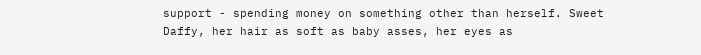support - spending money on something other than herself. Sweet Daffy, her hair as soft as baby asses, her eyes as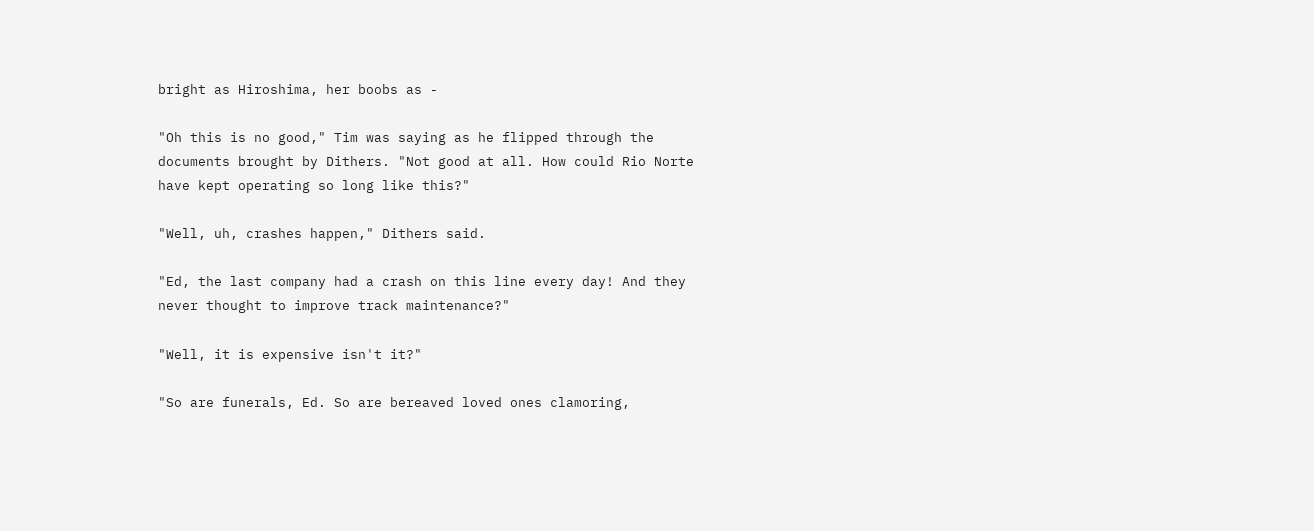bright as Hiroshima, her boobs as -

"Oh this is no good," Tim was saying as he flipped through the documents brought by Dithers. "Not good at all. How could Rio Norte have kept operating so long like this?"

"Well, uh, crashes happen," Dithers said.

"Ed, the last company had a crash on this line every day! And they never thought to improve track maintenance?"

"Well, it is expensive isn't it?"

"So are funerals, Ed. So are bereaved loved ones clamoring,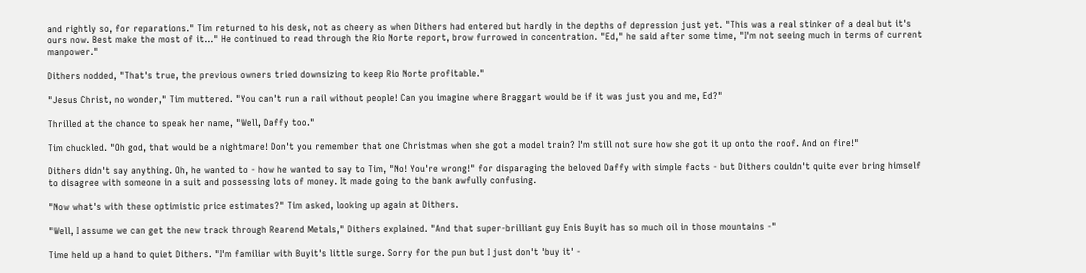and rightly so, for reparations." Tim returned to his desk, not as cheery as when Dithers had entered but hardly in the depths of depression just yet. "This was a real stinker of a deal but it's ours now. Best make the most of it..." He continued to read through the Rio Norte report, brow furrowed in concentration. "Ed," he said after some time, "I'm not seeing much in terms of current manpower."

Dithers nodded, "That's true, the previous owners tried downsizing to keep Rio Norte profitable."

"Jesus Christ, no wonder," Tim muttered. "You can't run a rail without people! Can you imagine where Braggart would be if it was just you and me, Ed?"

Thrilled at the chance to speak her name, "Well, Daffy too."

Tim chuckled. "Oh god, that would be a nightmare! Don't you remember that one Christmas when she got a model train? I'm still not sure how she got it up onto the roof. And on fire!"

Dithers didn't say anything. Oh, he wanted to - how he wanted to say to Tim, "No! You're wrong!" for disparaging the beloved Daffy with simple facts - but Dithers couldn't quite ever bring himself to disagree with someone in a suit and possessing lots of money. It made going to the bank awfully confusing.

"Now what's with these optimistic price estimates?" Tim asked, looking up again at Dithers.

"Well, I assume we can get the new track through Rearend Metals," Dithers explained. "And that super-brilliant guy Enis Buyit has so much oil in those mountains -"

Time held up a hand to quiet Dithers. "I'm familiar with Buyit's little surge. Sorry for the pun but I just don't 'buy it' -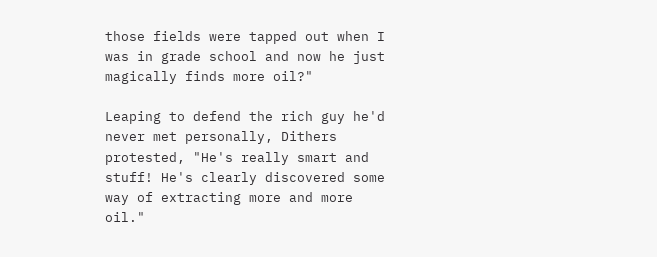those fields were tapped out when I was in grade school and now he just magically finds more oil?"

Leaping to defend the rich guy he'd never met personally, Dithers protested, "He's really smart and stuff! He's clearly discovered some way of extracting more and more oil."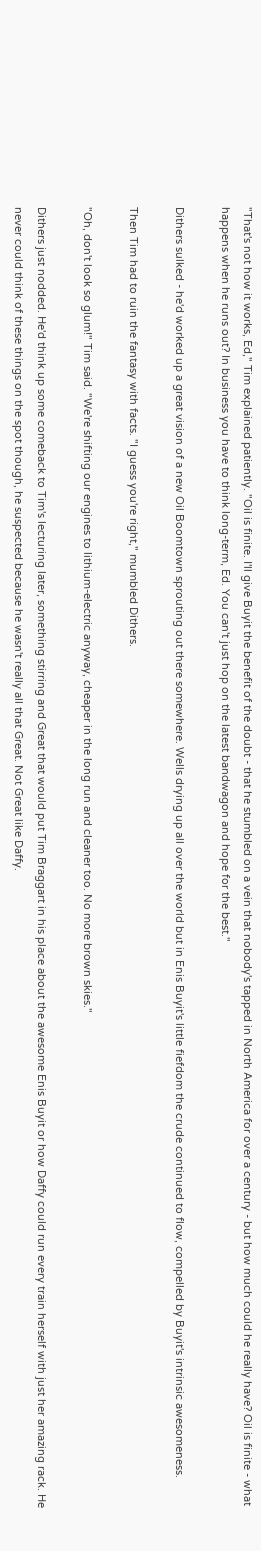"That's not how it works, Ed," Tim explained patiently. "Oil is finite. I'll give Buyit the benefit of the doubt - that he stumbled on a vein that nobody's tapped in North America for over a century - but how much could he really have? Oil is finite - what happens when he runs out? In business you have to think long-term, Ed. You can't just hop on the latest bandwagon and hope for the best."

Dithers sulked - he'd worked up a great vision of a new Oil Boomtown sprouting out there somewhere. Wells drying up all over the world but in Enis Buyit's little fiefdom the crude continued to flow, compelled by Buyit's intrinsic awesomeness.

Then Tim had to ruin the fantasy with facts. "I guess you're right," mumbled Dithers.

"Oh, don't look so glum!" Tim said. "We're shifting our engines to lithium-electric anyway, cheaper in the long run and cleaner too. No more brown skies."

Dithers just nodded. He'd think up some comeback to Tim's lecturing later, something stirring and Great that would put Tim Braggart in his place about the awesome Enis Buyit or how Daffy could run every train herself with just her amazing rack. He never could think of these things on the spot though, he suspected because he wasn't really all that Great. Not Great like Daffy.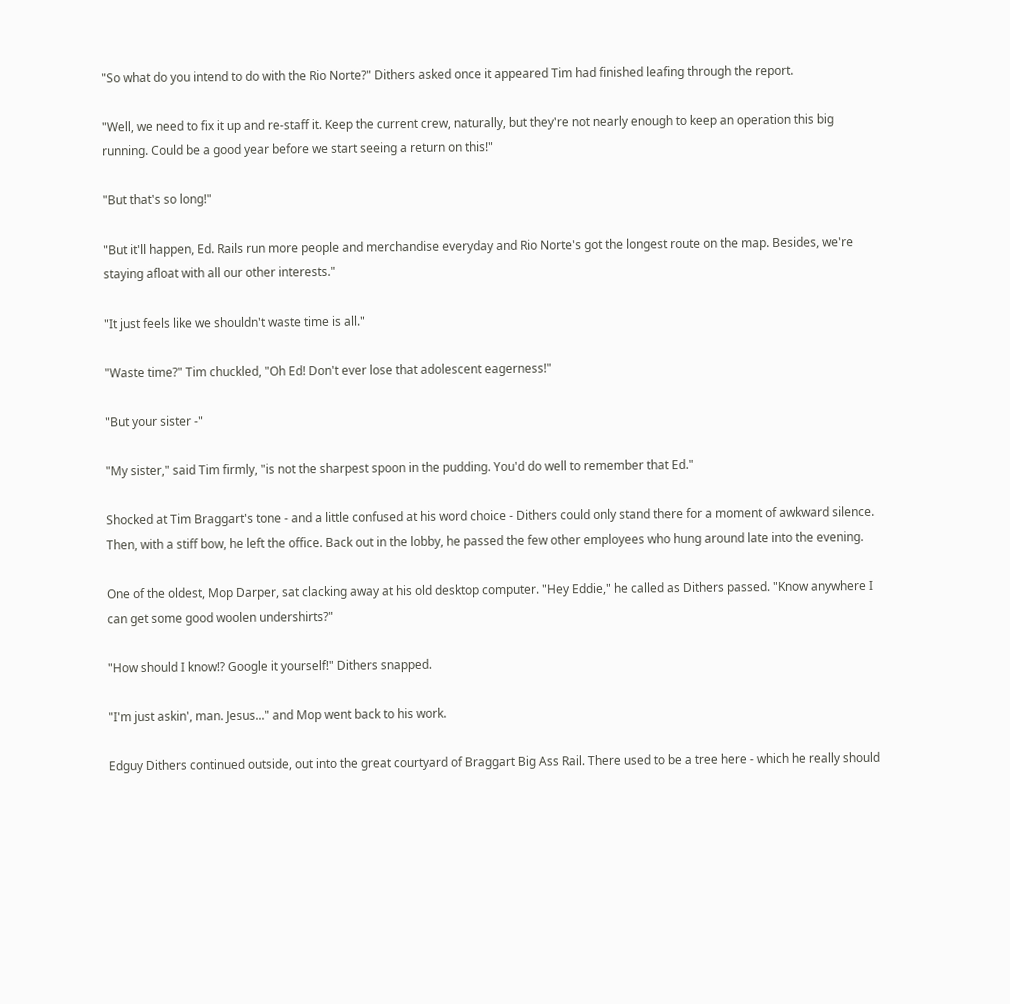"So what do you intend to do with the Rio Norte?" Dithers asked once it appeared Tim had finished leafing through the report.

"Well, we need to fix it up and re-staff it. Keep the current crew, naturally, but they're not nearly enough to keep an operation this big running. Could be a good year before we start seeing a return on this!"

"But that's so long!"

"But it'll happen, Ed. Rails run more people and merchandise everyday and Rio Norte's got the longest route on the map. Besides, we're staying afloat with all our other interests."

"It just feels like we shouldn't waste time is all."

"Waste time?" Tim chuckled, "Oh Ed! Don't ever lose that adolescent eagerness!"

"But your sister -"

"My sister," said Tim firmly, "is not the sharpest spoon in the pudding. You'd do well to remember that Ed."

Shocked at Tim Braggart's tone - and a little confused at his word choice - Dithers could only stand there for a moment of awkward silence. Then, with a stiff bow, he left the office. Back out in the lobby, he passed the few other employees who hung around late into the evening.

One of the oldest, Mop Darper, sat clacking away at his old desktop computer. "Hey Eddie," he called as Dithers passed. "Know anywhere I can get some good woolen undershirts?"

"How should I know!? Google it yourself!" Dithers snapped.

"I'm just askin', man. Jesus..." and Mop went back to his work.

Edguy Dithers continued outside, out into the great courtyard of Braggart Big Ass Rail. There used to be a tree here - which he really should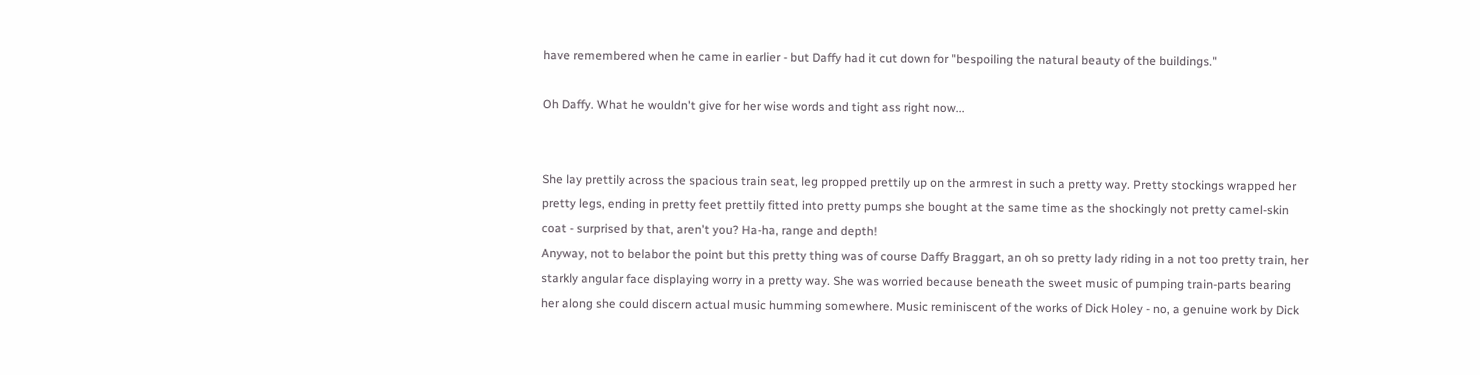have remembered when he came in earlier - but Daffy had it cut down for "bespoiling the natural beauty of the buildings."

Oh Daffy. What he wouldn't give for her wise words and tight ass right now...


She lay prettily across the spacious train seat, leg propped prettily up on the armrest in such a pretty way. Pretty stockings wrapped her pretty legs, ending in pretty feet prettily fitted into pretty pumps she bought at the same time as the shockingly not pretty camel-skin coat - surprised by that, aren't you? Ha-ha, range and depth!
Anyway, not to belabor the point but this pretty thing was of course Daffy Braggart, an oh so pretty lady riding in a not too pretty train, her starkly angular face displaying worry in a pretty way. She was worried because beneath the sweet music of pumping train-parts bearing her along she could discern actual music humming somewhere. Music reminiscent of the works of Dick Holey - no, a genuine work by Dick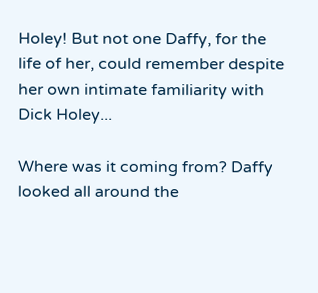Holey! But not one Daffy, for the life of her, could remember despite her own intimate familiarity with Dick Holey...

Where was it coming from? Daffy looked all around the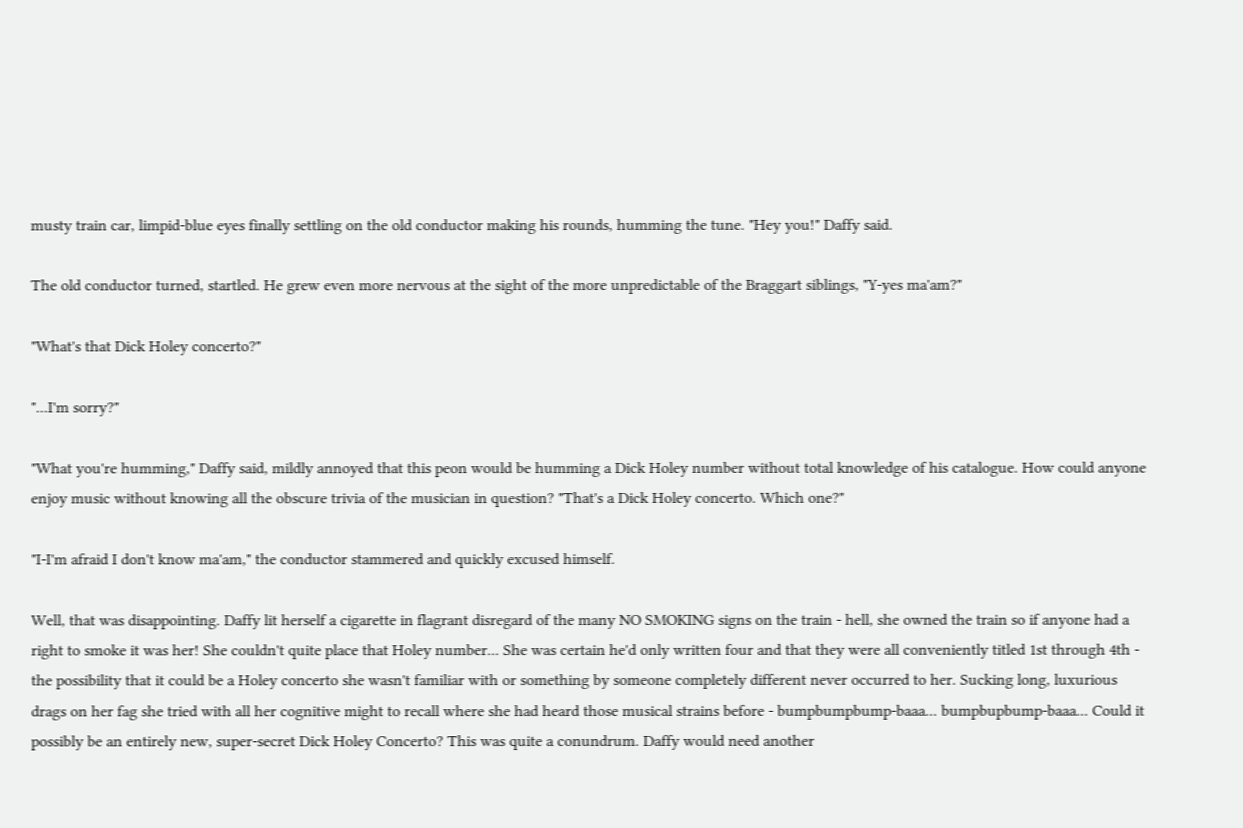musty train car, limpid-blue eyes finally settling on the old conductor making his rounds, humming the tune. "Hey you!" Daffy said.

The old conductor turned, startled. He grew even more nervous at the sight of the more unpredictable of the Braggart siblings, "Y-yes ma'am?"

"What's that Dick Holey concerto?"

"...I'm sorry?"

"What you're humming," Daffy said, mildly annoyed that this peon would be humming a Dick Holey number without total knowledge of his catalogue. How could anyone enjoy music without knowing all the obscure trivia of the musician in question? "That's a Dick Holey concerto. Which one?"

"I-I'm afraid I don't know ma'am," the conductor stammered and quickly excused himself.

Well, that was disappointing. Daffy lit herself a cigarette in flagrant disregard of the many NO SMOKING signs on the train - hell, she owned the train so if anyone had a right to smoke it was her! She couldn't quite place that Holey number... She was certain he'd only written four and that they were all conveniently titled 1st through 4th - the possibility that it could be a Holey concerto she wasn't familiar with or something by someone completely different never occurred to her. Sucking long, luxurious drags on her fag she tried with all her cognitive might to recall where she had heard those musical strains before - bumpbumpbump-baaa... bumpbupbump-baaa... Could it possibly be an entirely new, super-secret Dick Holey Concerto? This was quite a conundrum. Daffy would need another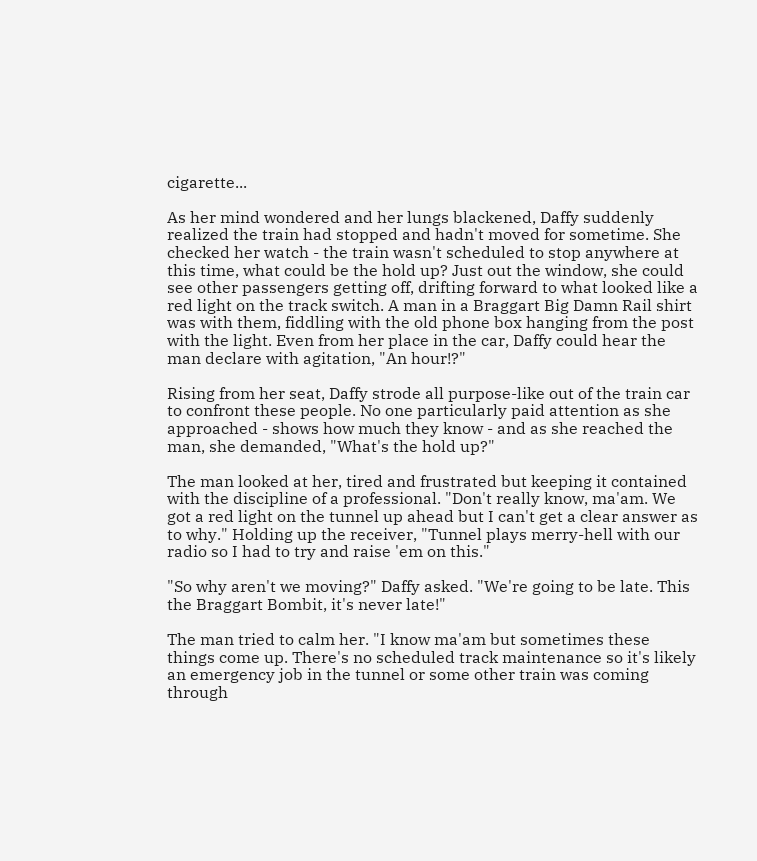cigarette...

As her mind wondered and her lungs blackened, Daffy suddenly realized the train had stopped and hadn't moved for sometime. She checked her watch - the train wasn't scheduled to stop anywhere at this time, what could be the hold up? Just out the window, she could see other passengers getting off, drifting forward to what looked like a red light on the track switch. A man in a Braggart Big Damn Rail shirt was with them, fiddling with the old phone box hanging from the post with the light. Even from her place in the car, Daffy could hear the man declare with agitation, "An hour!?"

Rising from her seat, Daffy strode all purpose-like out of the train car to confront these people. No one particularly paid attention as she approached - shows how much they know - and as she reached the man, she demanded, "What's the hold up?"

The man looked at her, tired and frustrated but keeping it contained with the discipline of a professional. "Don't really know, ma'am. We got a red light on the tunnel up ahead but I can't get a clear answer as to why." Holding up the receiver, "Tunnel plays merry-hell with our radio so I had to try and raise 'em on this."

"So why aren't we moving?" Daffy asked. "We're going to be late. This the Braggart Bombit, it's never late!"

The man tried to calm her. "I know ma'am but sometimes these things come up. There's no scheduled track maintenance so it's likely an emergency job in the tunnel or some other train was coming through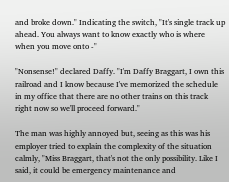and broke down." Indicating the switch, "It's single track up ahead. You always want to know exactly who is where when you move onto -"

"Nonsense!" declared Daffy. "I'm Daffy Braggart, I own this railroad and I know because I've memorized the schedule in my office that there are no other trains on this track right now so we'll proceed forward."

The man was highly annoyed but, seeing as this was his employer tried to explain the complexity of the situation calmly, "Miss Braggart, that's not the only possibility. Like I said, it could be emergency maintenance and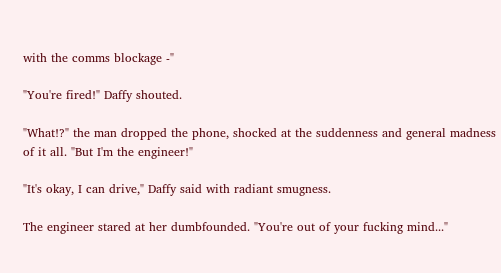with the comms blockage -"

"You're fired!" Daffy shouted.

"What!?" the man dropped the phone, shocked at the suddenness and general madness of it all. "But I'm the engineer!"

"It's okay, I can drive," Daffy said with radiant smugness.

The engineer stared at her dumbfounded. "You're out of your fucking mind..."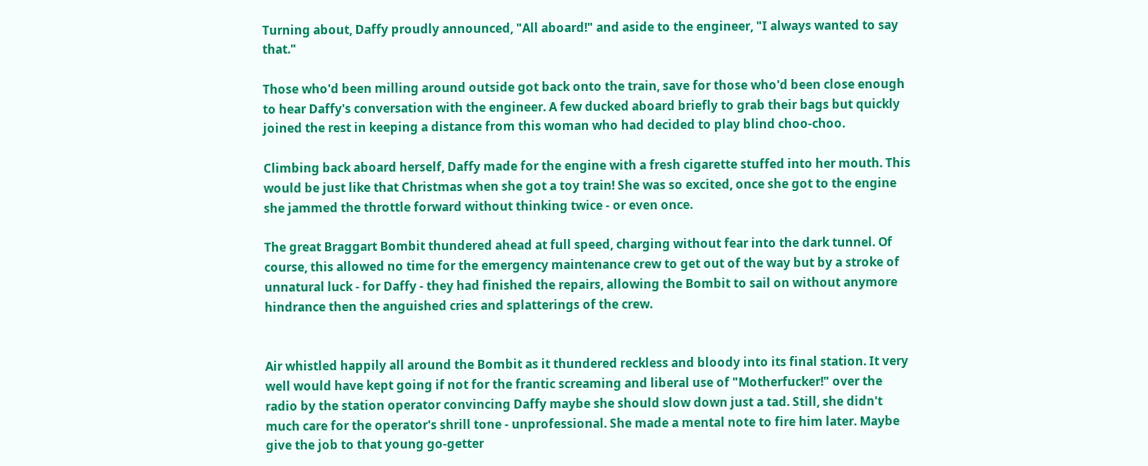Turning about, Daffy proudly announced, "All aboard!" and aside to the engineer, "I always wanted to say that."

Those who'd been milling around outside got back onto the train, save for those who'd been close enough to hear Daffy's conversation with the engineer. A few ducked aboard briefly to grab their bags but quickly joined the rest in keeping a distance from this woman who had decided to play blind choo-choo.

Climbing back aboard herself, Daffy made for the engine with a fresh cigarette stuffed into her mouth. This would be just like that Christmas when she got a toy train! She was so excited, once she got to the engine she jammed the throttle forward without thinking twice - or even once.

The great Braggart Bombit thundered ahead at full speed, charging without fear into the dark tunnel. Of course, this allowed no time for the emergency maintenance crew to get out of the way but by a stroke of unnatural luck - for Daffy - they had finished the repairs, allowing the Bombit to sail on without anymore hindrance then the anguished cries and splatterings of the crew.


Air whistled happily all around the Bombit as it thundered reckless and bloody into its final station. It very well would have kept going if not for the frantic screaming and liberal use of "Motherfucker!" over the radio by the station operator convincing Daffy maybe she should slow down just a tad. Still, she didn't much care for the operator's shrill tone - unprofessional. She made a mental note to fire him later. Maybe give the job to that young go-getter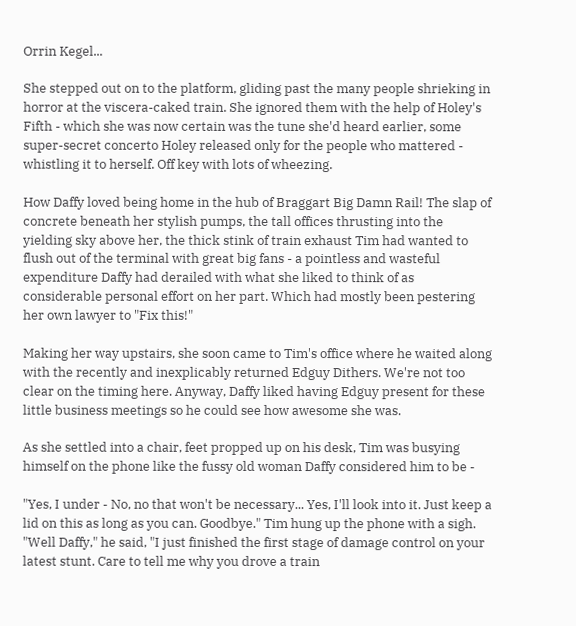Orrin Kegel...

She stepped out on to the platform, gliding past the many people shrieking in horror at the viscera-caked train. She ignored them with the help of Holey's Fifth - which she was now certain was the tune she'd heard earlier, some super-secret concerto Holey released only for the people who mattered - whistling it to herself. Off key with lots of wheezing.

How Daffy loved being home in the hub of Braggart Big Damn Rail! The slap of concrete beneath her stylish pumps, the tall offices thrusting into the yielding sky above her, the thick stink of train exhaust Tim had wanted to flush out of the terminal with great big fans - a pointless and wasteful expenditure Daffy had derailed with what she liked to think of as considerable personal effort on her part. Which had mostly been pestering her own lawyer to "Fix this!"

Making her way upstairs, she soon came to Tim's office where he waited along with the recently and inexplicably returned Edguy Dithers. We're not too clear on the timing here. Anyway, Daffy liked having Edguy present for these little business meetings so he could see how awesome she was.

As she settled into a chair, feet propped up on his desk, Tim was busying himself on the phone like the fussy old woman Daffy considered him to be -

"Yes, I under - No, no that won't be necessary... Yes, I'll look into it. Just keep a lid on this as long as you can. Goodbye." Tim hung up the phone with a sigh. "Well Daffy," he said, "I just finished the first stage of damage control on your latest stunt. Care to tell me why you drove a train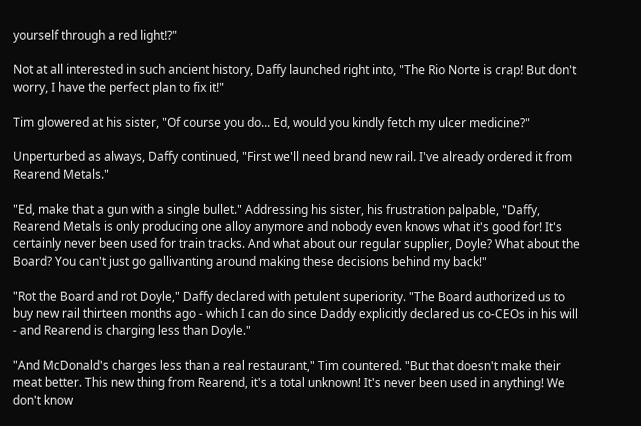yourself through a red light!?"

Not at all interested in such ancient history, Daffy launched right into, "The Rio Norte is crap! But don't worry, I have the perfect plan to fix it!"

Tim glowered at his sister, "Of course you do... Ed, would you kindly fetch my ulcer medicine?"

Unperturbed as always, Daffy continued, "First we'll need brand new rail. I've already ordered it from Rearend Metals."

"Ed, make that a gun with a single bullet." Addressing his sister, his frustration palpable, "Daffy, Rearend Metals is only producing one alloy anymore and nobody even knows what it's good for! It's certainly never been used for train tracks. And what about our regular supplier, Doyle? What about the Board? You can't just go gallivanting around making these decisions behind my back!"

"Rot the Board and rot Doyle," Daffy declared with petulent superiority. "The Board authorized us to buy new rail thirteen months ago - which I can do since Daddy explicitly declared us co-CEOs in his will - and Rearend is charging less than Doyle."

"And McDonald's charges less than a real restaurant," Tim countered. "But that doesn't make their meat better. This new thing from Rearend, it's a total unknown! It's never been used in anything! We don't know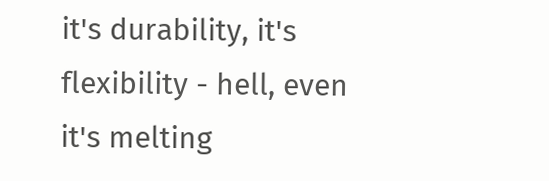it's durability, it's flexibility - hell, even it's melting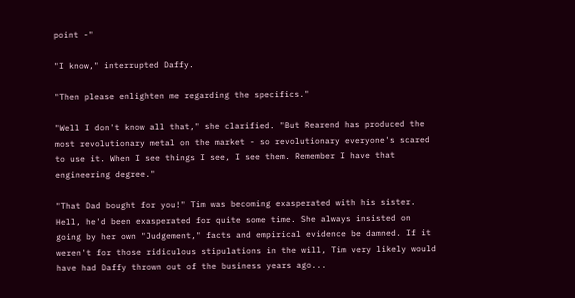point -"

"I know," interrupted Daffy.

"Then please enlighten me regarding the specifics."

"Well I don't know all that," she clarified. "But Rearend has produced the most revolutionary metal on the market - so revolutionary everyone's scared to use it. When I see things I see, I see them. Remember I have that engineering degree."

"That Dad bought for you!" Tim was becoming exasperated with his sister. Hell, he'd been exasperated for quite some time. She always insisted on going by her own "Judgement," facts and empirical evidence be damned. If it weren't for those ridiculous stipulations in the will, Tim very likely would have had Daffy thrown out of the business years ago...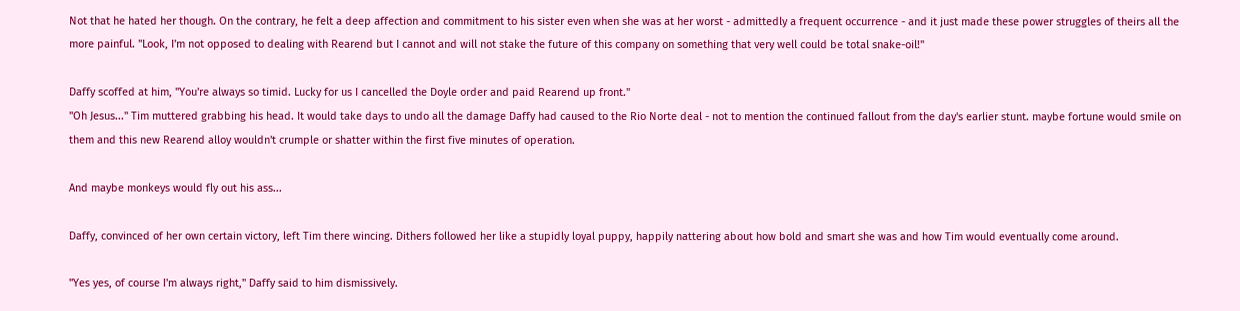Not that he hated her though. On the contrary, he felt a deep affection and commitment to his sister even when she was at her worst - admittedly a frequent occurrence - and it just made these power struggles of theirs all the more painful. "Look, I'm not opposed to dealing with Rearend but I cannot and will not stake the future of this company on something that very well could be total snake-oil!"

Daffy scoffed at him, "You're always so timid. Lucky for us I cancelled the Doyle order and paid Rearend up front."
"Oh Jesus..." Tim muttered grabbing his head. It would take days to undo all the damage Daffy had caused to the Rio Norte deal - not to mention the continued fallout from the day's earlier stunt. maybe fortune would smile on them and this new Rearend alloy wouldn't crumple or shatter within the first five minutes of operation.

And maybe monkeys would fly out his ass...

Daffy, convinced of her own certain victory, left Tim there wincing. Dithers followed her like a stupidly loyal puppy, happily nattering about how bold and smart she was and how Tim would eventually come around.

"Yes yes, of course I'm always right," Daffy said to him dismissively.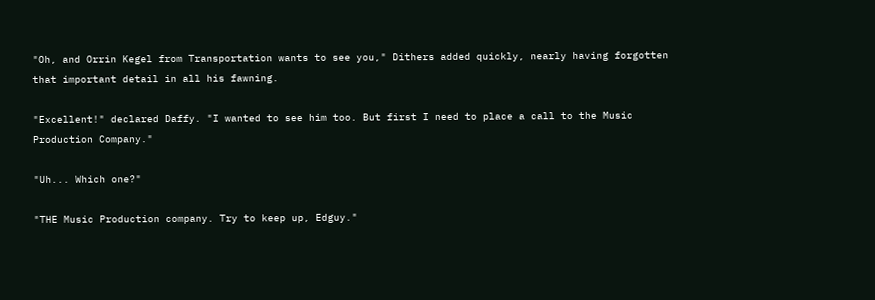"Oh, and Orrin Kegel from Transportation wants to see you," Dithers added quickly, nearly having forgotten that important detail in all his fawning.

"Excellent!" declared Daffy. "I wanted to see him too. But first I need to place a call to the Music Production Company."

"Uh... Which one?"

"THE Music Production company. Try to keep up, Edguy."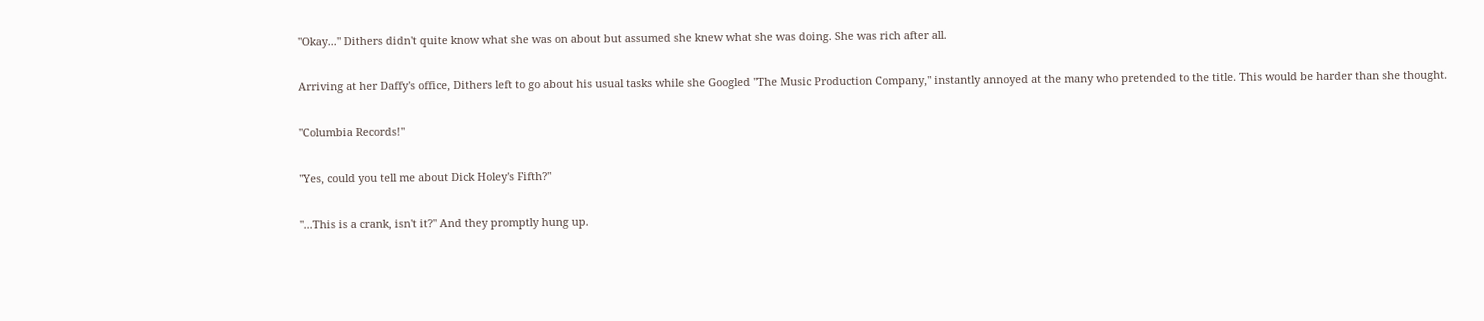"Okay..." Dithers didn't quite know what she was on about but assumed she knew what she was doing. She was rich after all.

Arriving at her Daffy's office, Dithers left to go about his usual tasks while she Googled "The Music Production Company," instantly annoyed at the many who pretended to the title. This would be harder than she thought.

"Columbia Records!"

"Yes, could you tell me about Dick Holey's Fifth?"

"...This is a crank, isn't it?" And they promptly hung up.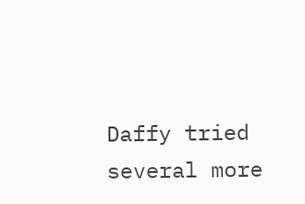Daffy tried several more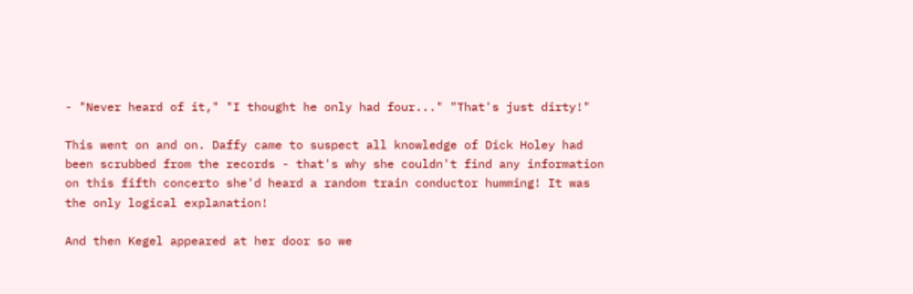- "Never heard of it," "I thought he only had four..." "That's just dirty!"

This went on and on. Daffy came to suspect all knowledge of Dick Holey had been scrubbed from the records - that's why she couldn't find any information on this fifth concerto she'd heard a random train conductor humming! It was the only logical explanation!

And then Kegel appeared at her door so we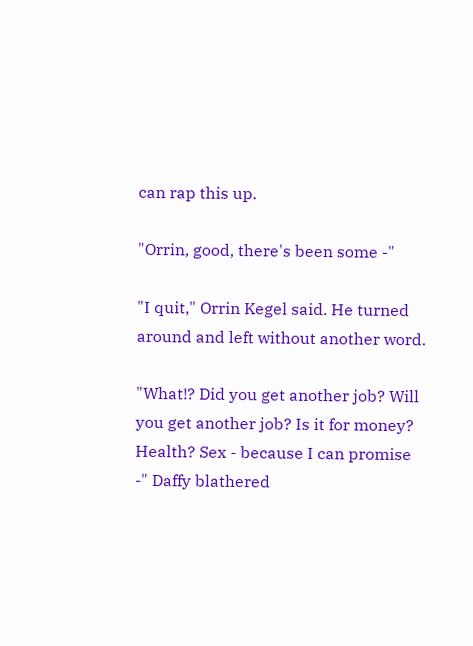can rap this up.

"Orrin, good, there's been some -"

"I quit," Orrin Kegel said. He turned around and left without another word.

"What!? Did you get another job? Will you get another job? Is it for money? Health? Sex - because I can promise -" Daffy blathered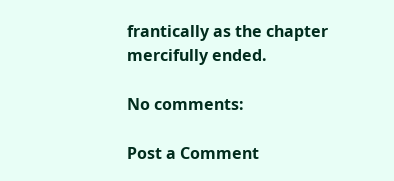frantically as the chapter mercifully ended.

No comments:

Post a Comment